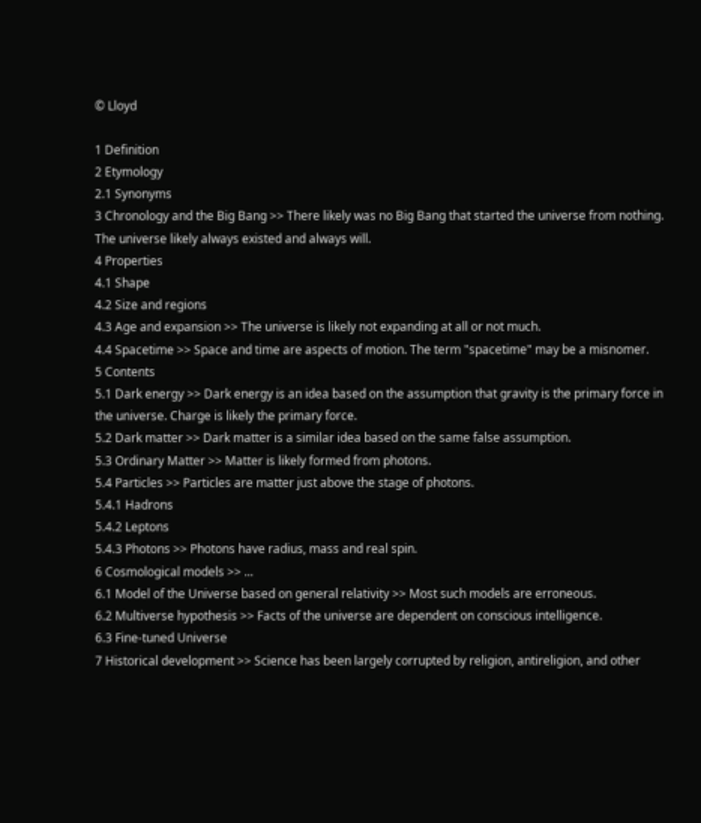© Lloyd

1 Definition
2 Etymology
2.1 Synonyms
3 Chronology and the Big Bang >> There likely was no Big Bang that started the universe from nothing. The universe likely always existed and always will.
4 Properties
4.1 Shape
4.2 Size and regions
4.3 Age and expansion >> The universe is likely not expanding at all or not much.
4.4 Spacetime >> Space and time are aspects of motion. The term "spacetime" may be a misnomer.
5 Contents
5.1 Dark energy >> Dark energy is an idea based on the assumption that gravity is the primary force in the universe. Charge is likely the primary force.
5.2 Dark matter >> Dark matter is a similar idea based on the same false assumption.
5.3 Ordinary Matter >> Matter is likely formed from photons.
5.4 Particles >> Particles are matter just above the stage of photons.
5.4.1 Hadrons
5.4.2 Leptons
5.4.3 Photons >> Photons have radius, mass and real spin.
6 Cosmological models >> ...
6.1 Model of the Universe based on general relativity >> Most such models are erroneous.
6.2 Multiverse hypothesis >> Facts of the universe are dependent on conscious intelligence.
6.3 Fine-tuned Universe
7 Historical development >> Science has been largely corrupted by religion, antireligion, and other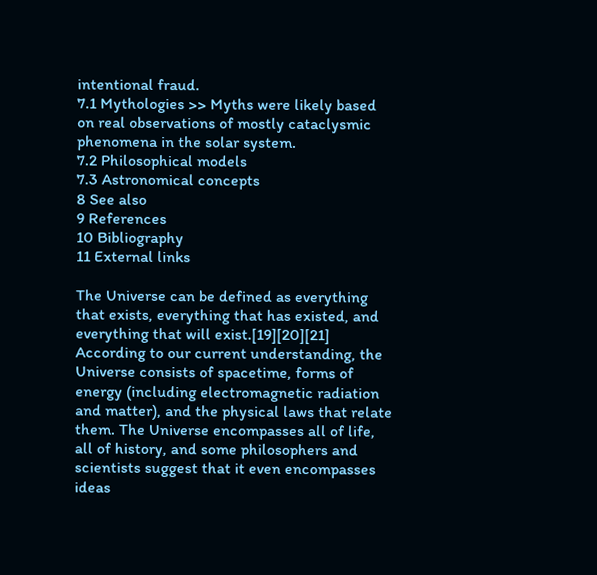intentional fraud.
7.1 Mythologies >> Myths were likely based on real observations of mostly cataclysmic phenomena in the solar system.
7.2 Philosophical models
7.3 Astronomical concepts
8 See also
9 References
10 Bibliography
11 External links

The Universe can be defined as everything that exists, everything that has existed, and everything that will exist.[19][20][21] According to our current understanding, the Universe consists of spacetime, forms of energy (including electromagnetic radiation and matter), and the physical laws that relate them. The Universe encompasses all of life, all of history, and some philosophers and scientists suggest that it even encompasses ideas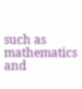such as mathematics and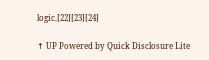logic.[22][23][24]

↑ UP Powered by Quick Disclosure Lite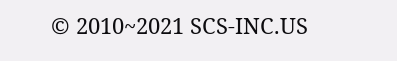© 2010~2021 SCS-INC.US